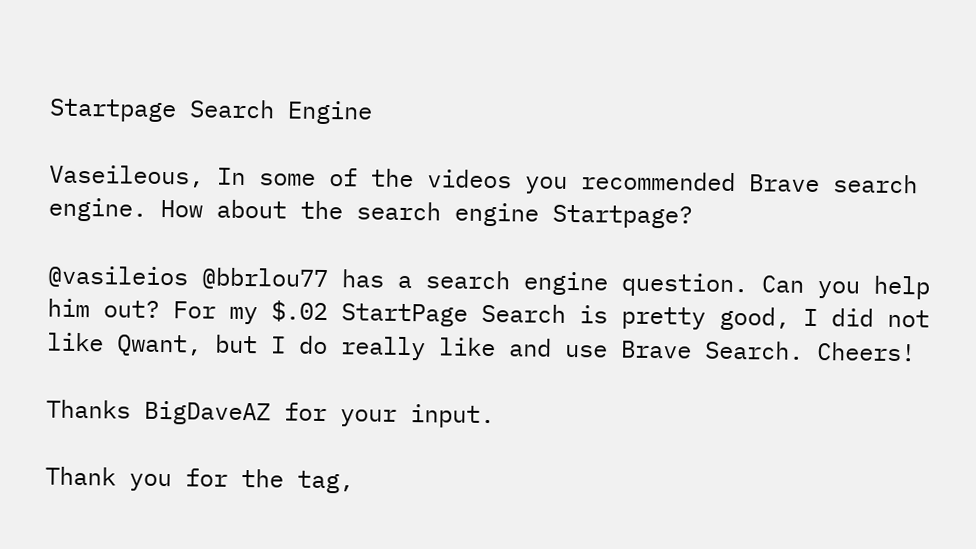Startpage Search Engine

Vaseileous, In some of the videos you recommended Brave search engine. How about the search engine Startpage?

@vasileios @bbrlou77 has a search engine question. Can you help him out? For my $.02 StartPage Search is pretty good, I did not like Qwant, but I do really like and use Brave Search. Cheers!

Thanks BigDaveAZ for your input.

Thank you for the tag,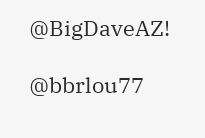@BigDaveAZ!

@bbrlou77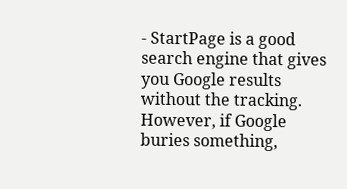- StartPage is a good search engine that gives you Google results without the tracking. However, if Google buries something,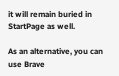it will remain buried in StartPage as well.

As an alternative, you can use Brave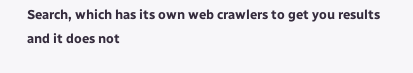Search, which has its own web crawlers to get you results and it does not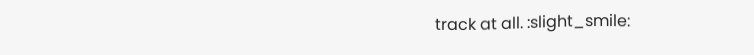track at all. :slight_smile: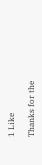1 Like

Thanks for the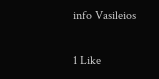info Vasileios

1 Like